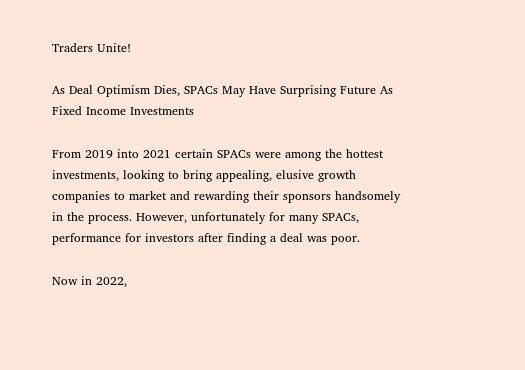Traders Unite!

As Deal Optimism Dies, SPACs May Have Surprising Future As Fixed Income Investments

From 2019 into 2021 certain SPACs were among the hottest investments, looking to bring appealing, elusive growth companies to market and rewarding their sponsors handsomely in the process. However, unfortunately for many SPACs, performance for investors after finding a deal was poor.

Now in 2022,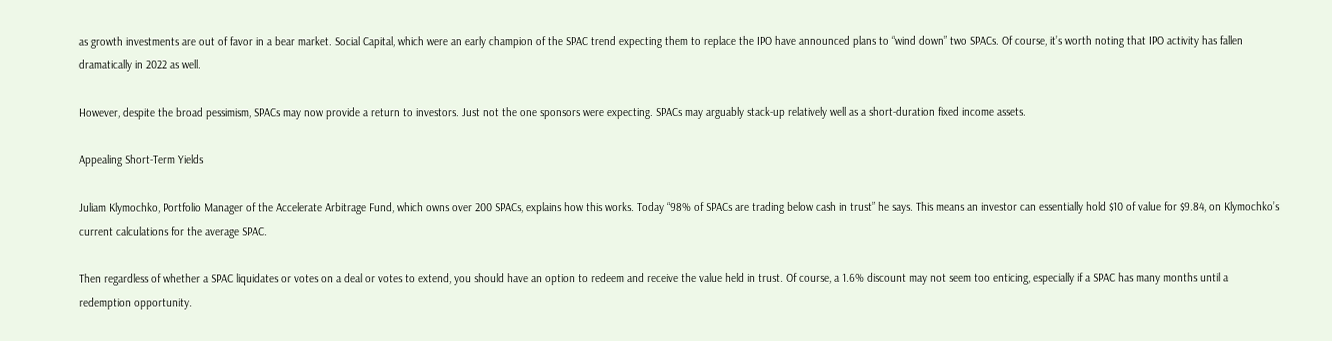as growth investments are out of favor in a bear market. Social Capital, which were an early champion of the SPAC trend expecting them to replace the IPO have announced plans to “wind down” two SPACs. Of course, it’s worth noting that IPO activity has fallen dramatically in 2022 as well.

However, despite the broad pessimism, SPACs may now provide a return to investors. Just not the one sponsors were expecting. SPACs may arguably stack-up relatively well as a short-duration fixed income assets.

Appealing Short-Term Yields

Juliam Klymochko, Portfolio Manager of the Accelerate Arbitrage Fund, which owns over 200 SPACs, explains how this works. Today “98% of SPACs are trading below cash in trust” he says. This means an investor can essentially hold $10 of value for $9.84, on Klymochko’s current calculations for the average SPAC.

Then regardless of whether a SPAC liquidates or votes on a deal or votes to extend, you should have an option to redeem and receive the value held in trust. Of course, a 1.6% discount may not seem too enticing, especially if a SPAC has many months until a redemption opportunity.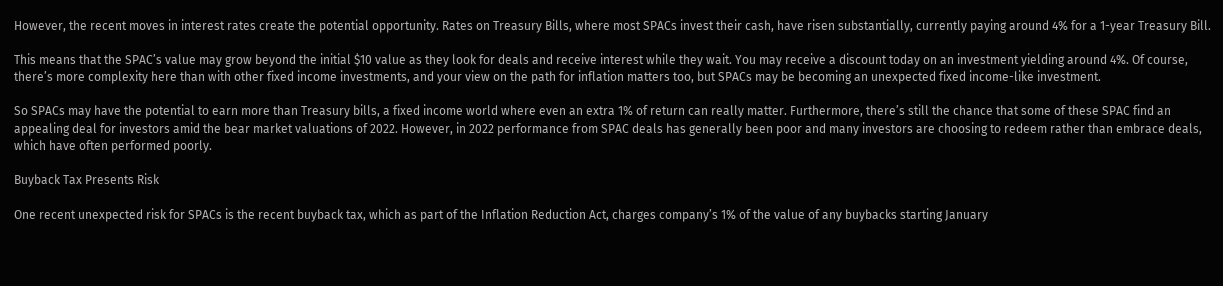However, the recent moves in interest rates create the potential opportunity. Rates on Treasury Bills, where most SPACs invest their cash, have risen substantially, currently paying around 4% for a 1-year Treasury Bill.

This means that the SPAC’s value may grow beyond the initial $10 value as they look for deals and receive interest while they wait. You may receive a discount today on an investment yielding around 4%. Of course, there’s more complexity here than with other fixed income investments, and your view on the path for inflation matters too, but SPACs may be becoming an unexpected fixed income-like investment.

So SPACs may have the potential to earn more than Treasury bills, a fixed income world where even an extra 1% of return can really matter. Furthermore, there’s still the chance that some of these SPAC find an appealing deal for investors amid the bear market valuations of 2022. However, in 2022 performance from SPAC deals has generally been poor and many investors are choosing to redeem rather than embrace deals, which have often performed poorly.

Buyback Tax Presents Risk

One recent unexpected risk for SPACs is the recent buyback tax, which as part of the Inflation Reduction Act, charges company’s 1% of the value of any buybacks starting January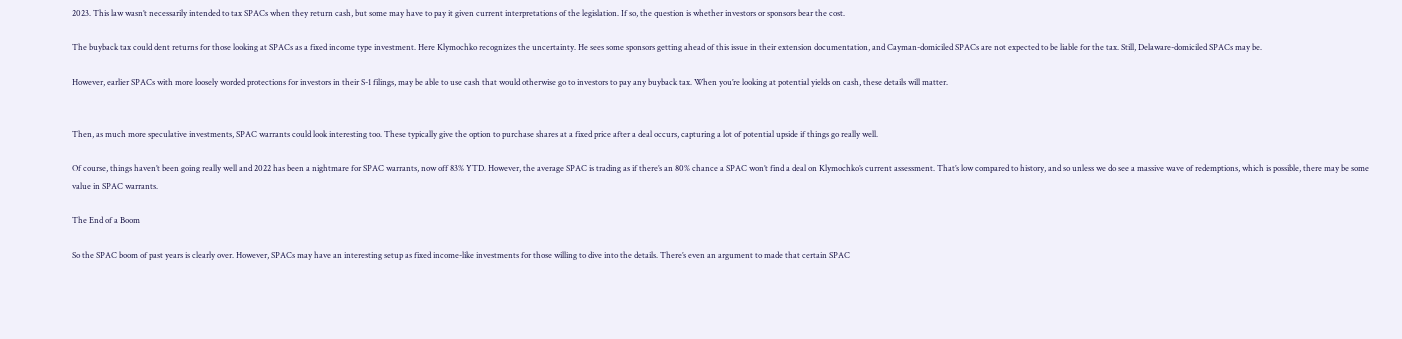2023. This law wasn’t necessarily intended to tax SPACs when they return cash, but some may have to pay it given current interpretations of the legislation. If so, the question is whether investors or sponsors bear the cost.

The buyback tax could dent returns for those looking at SPACs as a fixed income type investment. Here Klymochko recognizes the uncertainty. He sees some sponsors getting ahead of this issue in their extension documentation, and Cayman-domiciled SPACs are not expected to be liable for the tax. Still, Delaware-domiciled SPACs may be.

However, earlier SPACs with more loosely worded protections for investors in their S-1 filings, may be able to use cash that would otherwise go to investors to pay any buyback tax. When you’re looking at potential yields on cash, these details will matter.


Then, as much more speculative investments, SPAC warrants could look interesting too. These typically give the option to purchase shares at a fixed price after a deal occurs, capturing a lot of potential upside if things go really well.

Of course, things haven’t been going really well and 2022 has been a nightmare for SPAC warrants, now off 83% YTD. However, the average SPAC is trading as if there’s an 80% chance a SPAC won’t find a deal on Klymochko’s current assessment. That’s low compared to history, and so unless we do see a massive wave of redemptions, which is possible, there may be some value in SPAC warrants.

The End of a Boom

So the SPAC boom of past years is clearly over. However, SPACs may have an interesting setup as fixed income-like investments for those willing to dive into the details. There’s even an argument to made that certain SPAC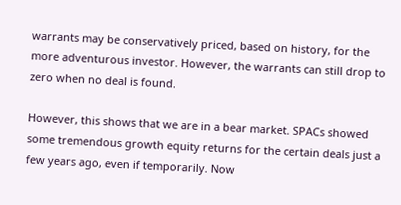warrants may be conservatively priced, based on history, for the more adventurous investor. However, the warrants can still drop to zero when no deal is found.

However, this shows that we are in a bear market. SPACs showed some tremendous growth equity returns for the certain deals just a few years ago, even if temporarily. Now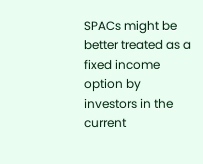SPACs might be better treated as a fixed income option by investors in the current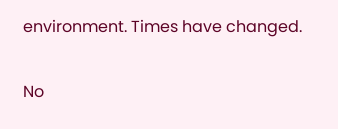environment. Times have changed.

No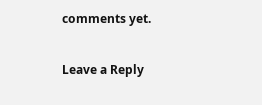comments yet.

Leave a Reply